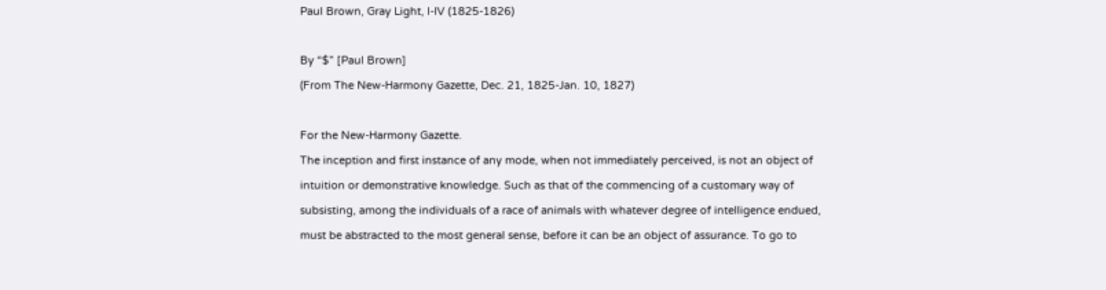Paul Brown, Gray Light, I-IV (1825-1826)

By “$” [Paul Brown]
(From The New-Harmony Gazette, Dec. 21, 1825-Jan. 10, 1827)

For the New-Harmony Gazette.
The inception and first instance of any mode, when not immediately perceived, is not an object of intuition or demonstrative knowledge. Such as that of the commencing of a customary way of subsisting, among the individuals of a race of animals with whatever degree of intelligence endued, must be abstracted to the most general sense, before it can be an object of assurance. To go to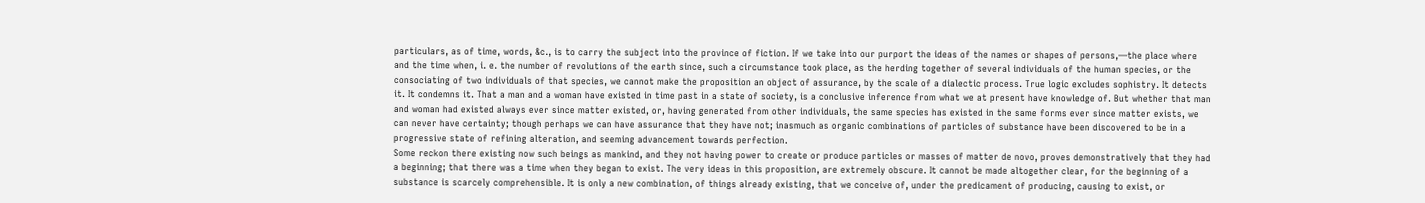particulars, as of time, words, &c., is to carry the subject into the province of fiction. If we take into our purport the ideas of the names or shapes of persons,—the place where and the time when, i. e. the number of revolutions of the earth since, such a circumstance took place, as the herding together of several individuals of the human species, or the consociating of two individuals of that species, we cannot make the proposition an object of assurance, by the scale of a dialectic process. True logic excludes sophistry. It detects it. It condemns it. That a man and a woman have existed in time past in a state of society, is a conclusive inference from what we at present have knowledge of. But whether that man and woman had existed always ever since matter existed, or, having generated from other individuals, the same species has existed in the same forms ever since matter exists, we can never have certainty; though perhaps we can have assurance that they have not; inasmuch as organic combinations of particles of substance have been discovered to be in a progressive state of refining alteration, and seeming advancement towards perfection.
Some reckon there existing now such beings as mankind, and they not having power to create or produce particles or masses of matter de novo, proves demonstratively that they had a beginning; that there was a time when they began to exist. The very ideas in this proposition, are extremely obscure. It cannot be made altogether clear, for the beginning of a substance is scarcely comprehensible. It is only a new combination, of things already existing, that we conceive of, under the predicament of producing, causing to exist, or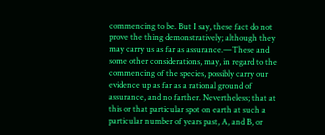commencing to be. But I say, these fact do not prove the thing demonstratively; although they may carry us as far as assurance.—These and some other considerations, may, in regard to the commencing of the species, possibly carry our evidence up as far as a rational ground of assurance, and no farther. Nevertheless; that at this or that particular spot on earth at such a particular number of years past, A, and B, or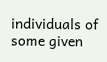individuals of some given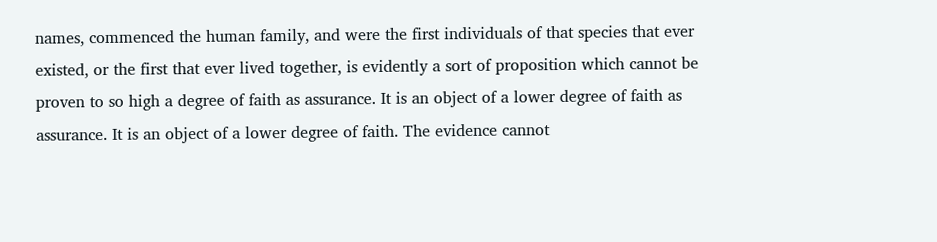names, commenced the human family, and were the first individuals of that species that ever existed, or the first that ever lived together, is evidently a sort of proposition which cannot be proven to so high a degree of faith as assurance. It is an object of a lower degree of faith as assurance. It is an object of a lower degree of faith. The evidence cannot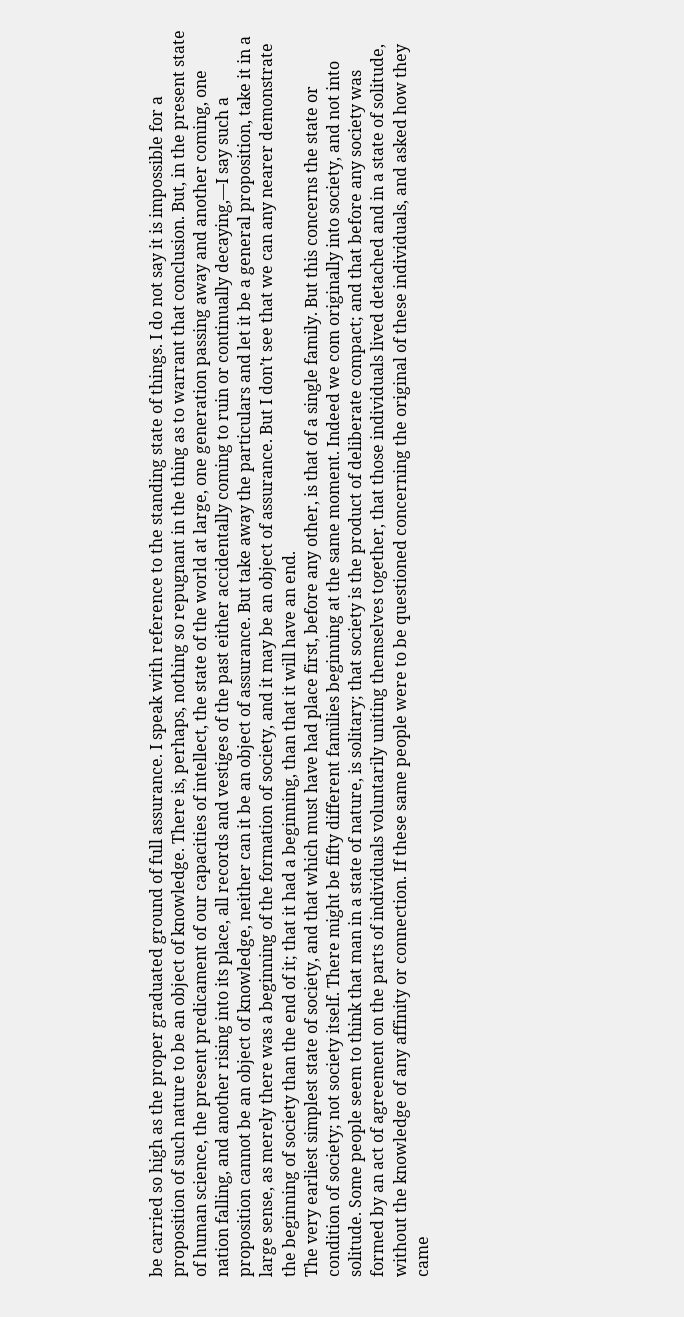be carried so high as the proper graduated ground of full assurance. I speak with reference to the standing state of things. I do not say it is impossible for a proposition of such nature to be an object of knowledge. There is, perhaps, nothing so repugnant in the thing as to warrant that conclusion. But, in the present state of human science, the present predicament of our capacities of intellect, the state of the world at large, one generation passing away and another coming, one nation falling, and another rising into its place, all records and vestiges of the past either accidentally coming to ruin or continually decaying,—I say such a proposition cannot be an object of knowledge, neither can it be an object of assurance. But take away the particulars and let it be a general proposition, take it in a large sense, as merely there was a beginning of the formation of society, and it may be an object of assurance. But I don’t see that we can any nearer demonstrate the beginning of society than the end of it; that it had a beginning, than that it will have an end.
The very earliest simplest state of society, and that which must have had place first, before any other, is that of a single family. But this concerns the state or condition of society; not society itself. There might be fifty different families beginning at the same moment. Indeed we com originally into society, and not into solitude. Some people seem to think that man in a state of nature, is solitary; that society is the product of deliberate compact; and that before any society was formed by an act of agreement on the parts of individuals voluntarily uniting themselves together, that those individuals lived detached and in a state of solitude, without the knowledge of any affinity or connection. If these same people were to be questioned concerning the original of these individuals, and asked how they came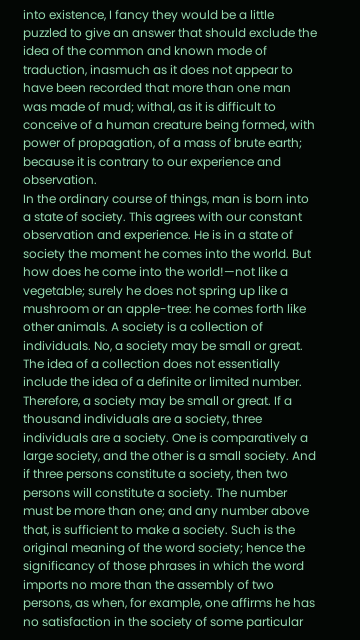into existence, I fancy they would be a little puzzled to give an answer that should exclude the idea of the common and known mode of traduction, inasmuch as it does not appear to have been recorded that more than one man was made of mud; withal, as it is difficult to conceive of a human creature being formed, with power of propagation, of a mass of brute earth; because it is contrary to our experience and observation.
In the ordinary course of things, man is born into a state of society. This agrees with our constant observation and experience. He is in a state of society the moment he comes into the world. But how does he come into the world!—not like a vegetable; surely he does not spring up like a mushroom or an apple-tree: he comes forth like other animals. A society is a collection of individuals. No, a society may be small or great. The idea of a collection does not essentially include the idea of a definite or limited number. Therefore, a society may be small or great. If a thousand individuals are a society, three individuals are a society. One is comparatively a large society, and the other is a small society. And if three persons constitute a society, then two persons will constitute a society. The number must be more than one; and any number above that, is sufficient to make a society. Such is the original meaning of the word society; hence the significancy of those phrases in which the word imports no more than the assembly of two persons, as when, for example, one affirms he has no satisfaction in the society of some particular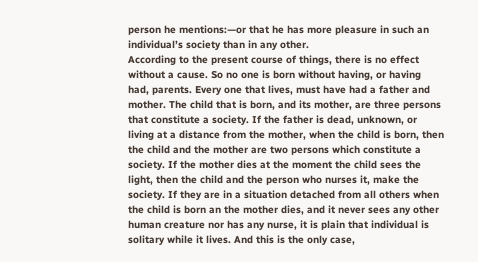person he mentions:—or that he has more pleasure in such an individual’s society than in any other.
According to the present course of things, there is no effect without a cause. So no one is born without having, or having had, parents. Every one that lives, must have had a father and mother. The child that is born, and its mother, are three persons that constitute a society. If the father is dead, unknown, or living at a distance from the mother, when the child is born, then the child and the mother are two persons which constitute a society. If the mother dies at the moment the child sees the light, then the child and the person who nurses it, make the society. If they are in a situation detached from all others when the child is born an the mother dies, and it never sees any other human creature nor has any nurse, it is plain that individual is solitary while it lives. And this is the only case,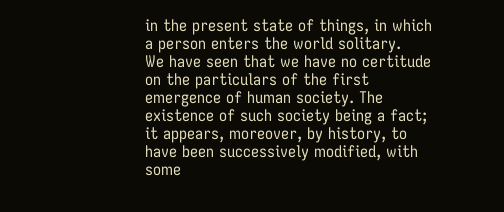in the present state of things, in which a person enters the world solitary.
We have seen that we have no certitude on the particulars of the first emergence of human society. The existence of such society being a fact; it appears, moreover, by history, to have been successively modified, with some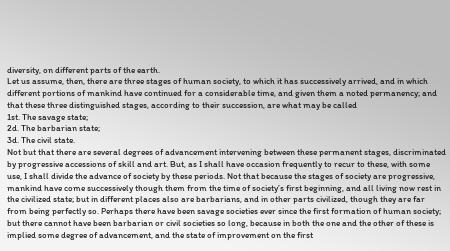diversity, on different parts of the earth.
Let us assume, then, there are three stages of human society, to which it has successively arrived, and in which different portions of mankind have continued for a considerable time, and given them a noted permanency; and that these three distinguished stages, according to their succession, are what may be called
1st. The savage state;
2d. The barbarian state;
3d. The civil state.
Not but that there are several degrees of advancement intervening between these permanent stages, discriminated by progressive accessions of skill and art. But, as I shall have occasion frequently to recur to these, with some use, I shall divide the advance of society by these periods. Not that because the stages of society are progressive, mankind have come successively though them from the time of society’s first beginning, and all living now rest in the civilized state; but in different places also are barbarians, and in other parts civilized, though they are far from being perfectly so. Perhaps there have been savage societies ever since the first formation of human society; but there cannot have been barbarian or civil societies so long, because in both the one and the other of these is implied some degree of advancement, and the state of improvement on the first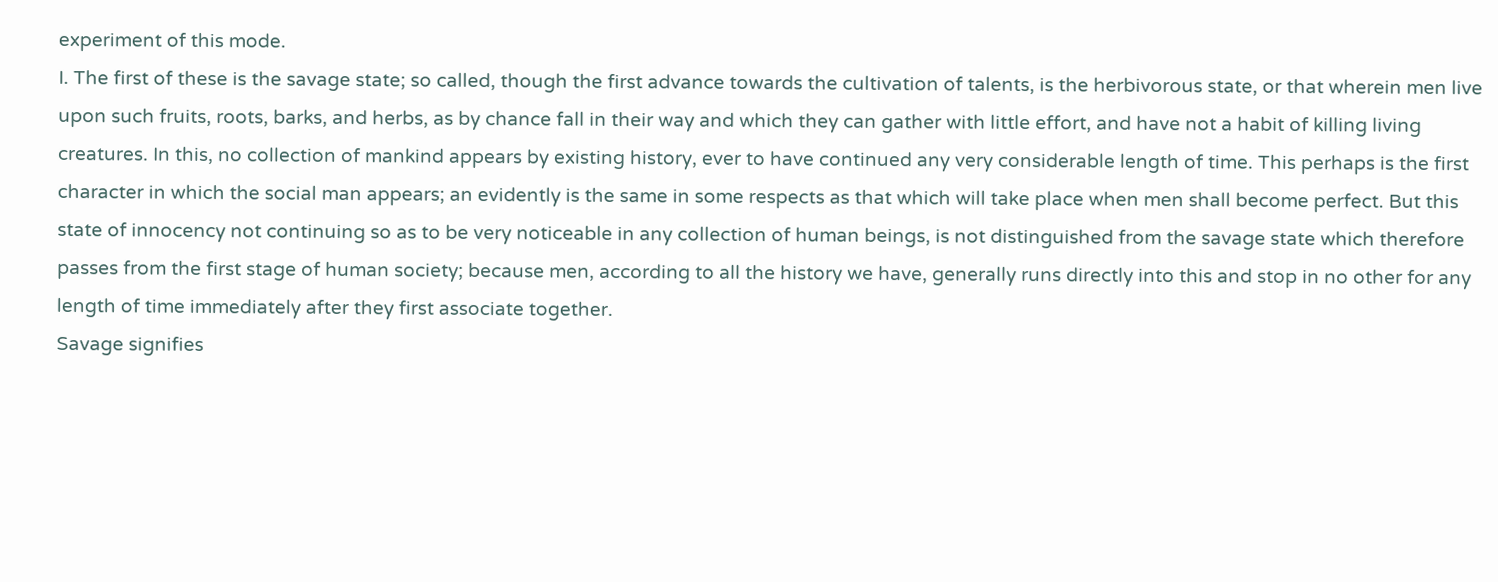experiment of this mode.
I. The first of these is the savage state; so called, though the first advance towards the cultivation of talents, is the herbivorous state, or that wherein men live upon such fruits, roots, barks, and herbs, as by chance fall in their way and which they can gather with little effort, and have not a habit of killing living creatures. In this, no collection of mankind appears by existing history, ever to have continued any very considerable length of time. This perhaps is the first character in which the social man appears; an evidently is the same in some respects as that which will take place when men shall become perfect. But this state of innocency not continuing so as to be very noticeable in any collection of human beings, is not distinguished from the savage state which therefore passes from the first stage of human society; because men, according to all the history we have, generally runs directly into this and stop in no other for any length of time immediately after they first associate together.
Savage signifies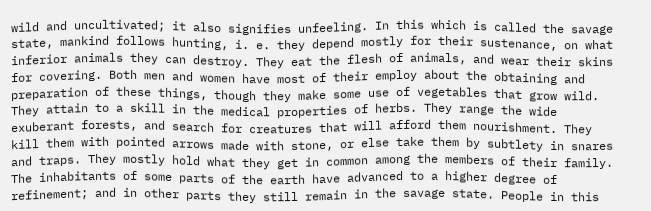wild and uncultivated; it also signifies unfeeling. In this which is called the savage state, mankind follows hunting, i. e. they depend mostly for their sustenance, on what inferior animals they can destroy. They eat the flesh of animals, and wear their skins for covering. Both men and women have most of their employ about the obtaining and preparation of these things, though they make some use of vegetables that grow wild. They attain to a skill in the medical properties of herbs. They range the wide exuberant forests, and search for creatures that will afford them nourishment. They kill them with pointed arrows made with stone, or else take them by subtlety in snares and traps. They mostly hold what they get in common among the members of their family. The inhabitants of some parts of the earth have advanced to a higher degree of refinement; and in other parts they still remain in the savage state. People in this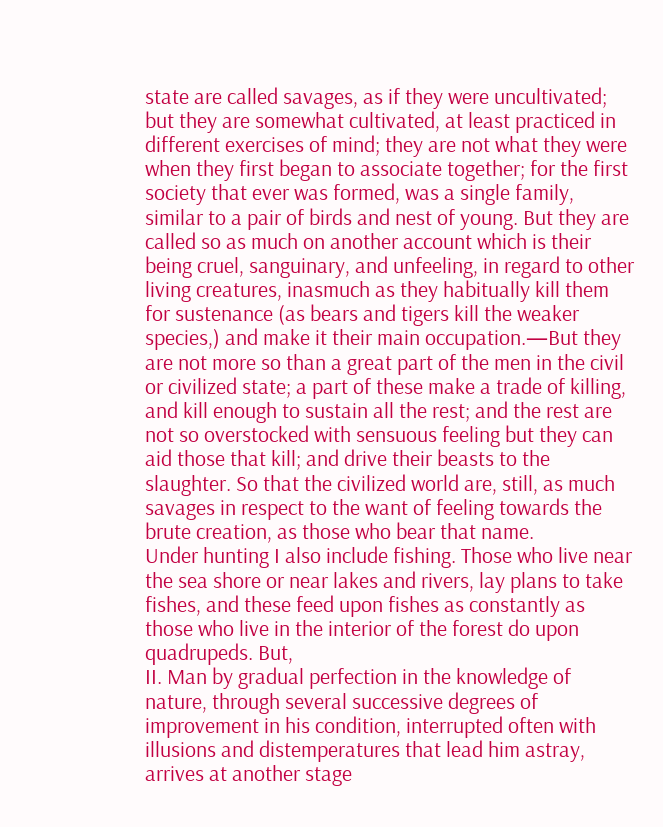state are called savages, as if they were uncultivated; but they are somewhat cultivated, at least practiced in different exercises of mind; they are not what they were when they first began to associate together; for the first society that ever was formed, was a single family, similar to a pair of birds and nest of young. But they are called so as much on another account which is their being cruel, sanguinary, and unfeeling, in regard to other living creatures, inasmuch as they habitually kill them for sustenance (as bears and tigers kill the weaker species,) and make it their main occupation.—But they are not more so than a great part of the men in the civil or civilized state; a part of these make a trade of killing, and kill enough to sustain all the rest; and the rest are not so overstocked with sensuous feeling but they can aid those that kill; and drive their beasts to the slaughter. So that the civilized world are, still, as much savages in respect to the want of feeling towards the brute creation, as those who bear that name.
Under hunting I also include fishing. Those who live near the sea shore or near lakes and rivers, lay plans to take fishes, and these feed upon fishes as constantly as those who live in the interior of the forest do upon quadrupeds. But,
II. Man by gradual perfection in the knowledge of nature, through several successive degrees of improvement in his condition, interrupted often with illusions and distemperatures that lead him astray, arrives at another stage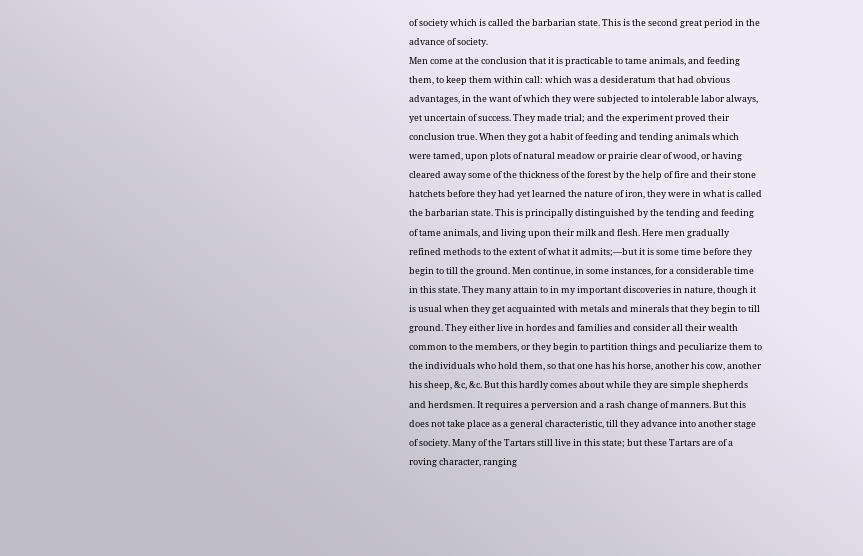of society which is called the barbarian state. This is the second great period in the advance of society.
Men come at the conclusion that it is practicable to tame animals, and feeding them, to keep them within call: which was a desideratum that had obvious advantages, in the want of which they were subjected to intolerable labor always, yet uncertain of success. They made trial; and the experiment proved their conclusion true. When they got a habit of feeding and tending animals which were tamed, upon plots of natural meadow or prairie clear of wood, or having cleared away some of the thickness of the forest by the help of fire and their stone hatchets before they had yet learned the nature of iron, they were in what is called the barbarian state. This is principally distinguished by the tending and feeding of tame animals, and living upon their milk and flesh. Here men gradually refined methods to the extent of what it admits;—but it is some time before they begin to till the ground. Men continue, in some instances, for a considerable time in this state. They many attain to in my important discoveries in nature, though it is usual when they get acquainted with metals and minerals that they begin to till ground. They either live in hordes and families and consider all their wealth common to the members, or they begin to partition things and peculiarize them to the individuals who hold them, so that one has his horse, another his cow, another his sheep, &c, &c. But this hardly comes about while they are simple shepherds and herdsmen. It requires a perversion and a rash change of manners. But this does not take place as a general characteristic, till they advance into another stage of society. Many of the Tartars still live in this state; but these Tartars are of a roving character, ranging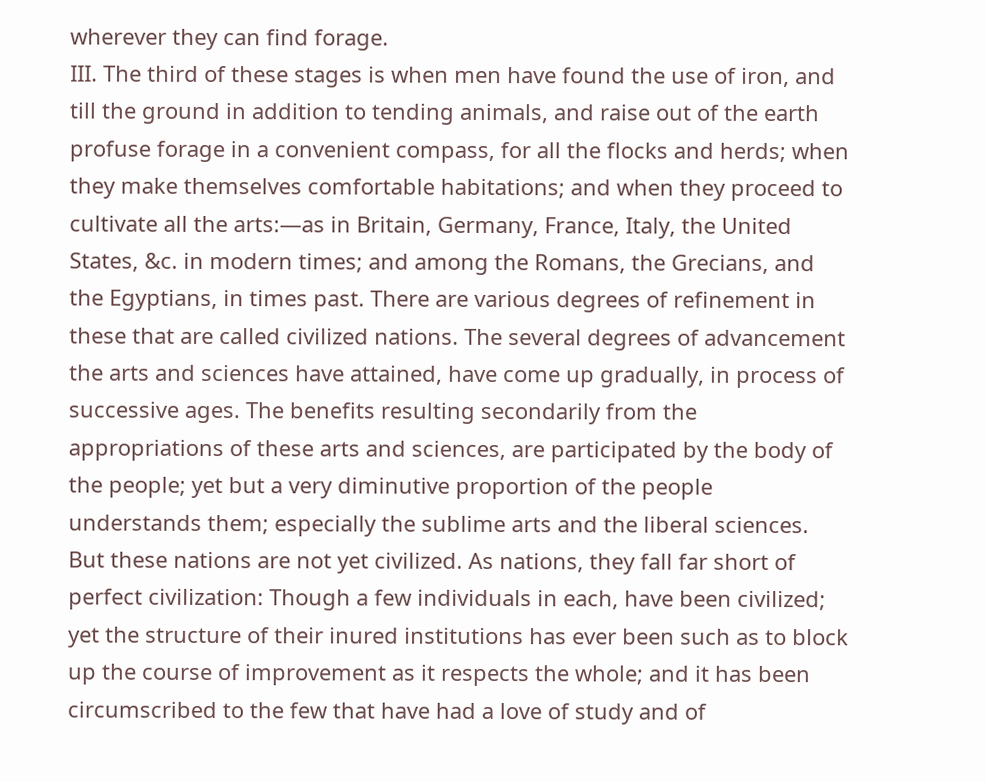wherever they can find forage.
III. The third of these stages is when men have found the use of iron, and till the ground in addition to tending animals, and raise out of the earth profuse forage in a convenient compass, for all the flocks and herds; when they make themselves comfortable habitations; and when they proceed to cultivate all the arts:—as in Britain, Germany, France, Italy, the United States, &c. in modern times; and among the Romans, the Grecians, and the Egyptians, in times past. There are various degrees of refinement in these that are called civilized nations. The several degrees of advancement the arts and sciences have attained, have come up gradually, in process of successive ages. The benefits resulting secondarily from the appropriations of these arts and sciences, are participated by the body of the people; yet but a very diminutive proportion of the people understands them; especially the sublime arts and the liberal sciences. But these nations are not yet civilized. As nations, they fall far short of perfect civilization: Though a few individuals in each, have been civilized; yet the structure of their inured institutions has ever been such as to block up the course of improvement as it respects the whole; and it has been circumscribed to the few that have had a love of study and of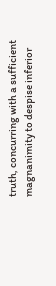truth, concurring with a sufficient magnanimity to despise inferior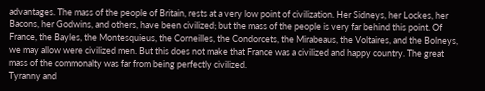advantages. The mass of the people of Britain, rests at a very low point of civilization. Her Sidneys, her Lockes, her  Bacons, her Godwins, and others, have been civilized; but the mass of the people is very far behind this point. Of France, the Bayles, the Montesquieus, the Corneilles, the Condorcets, the Mirabeaus, the Voltaires, and the Bolneys, we may allow were civilized men. But this does not make that France was a civilized and happy country. The great mass of the commonalty was far from being perfectly civilized.
Tyranny and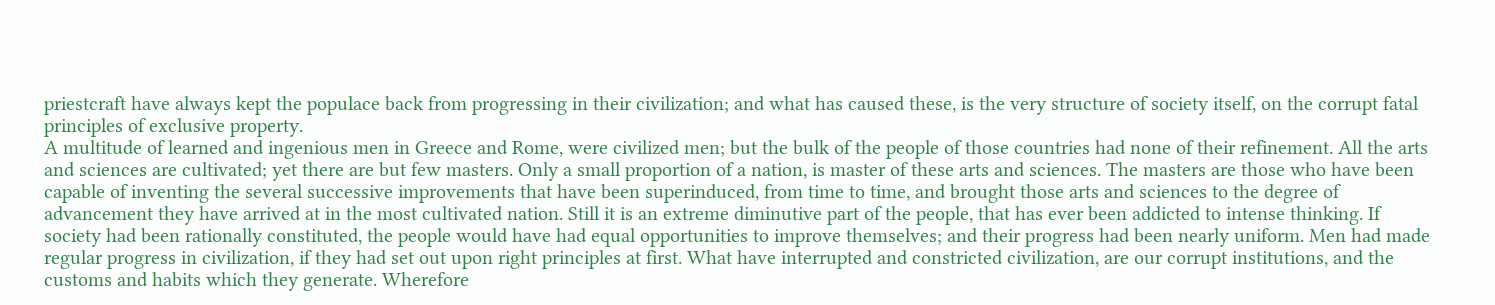priestcraft have always kept the populace back from progressing in their civilization; and what has caused these, is the very structure of society itself, on the corrupt fatal principles of exclusive property.
A multitude of learned and ingenious men in Greece and Rome, were civilized men; but the bulk of the people of those countries had none of their refinement. All the arts and sciences are cultivated; yet there are but few masters. Only a small proportion of a nation, is master of these arts and sciences. The masters are those who have been capable of inventing the several successive improvements that have been superinduced, from time to time, and brought those arts and sciences to the degree of advancement they have arrived at in the most cultivated nation. Still it is an extreme diminutive part of the people, that has ever been addicted to intense thinking. If society had been rationally constituted, the people would have had equal opportunities to improve themselves; and their progress had been nearly uniform. Men had made regular progress in civilization, if they had set out upon right principles at first. What have interrupted and constricted civilization, are our corrupt institutions, and the customs and habits which they generate. Wherefore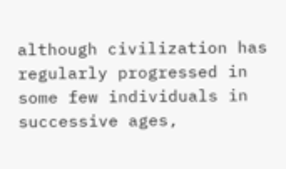although civilization has regularly progressed in some few individuals in successive ages,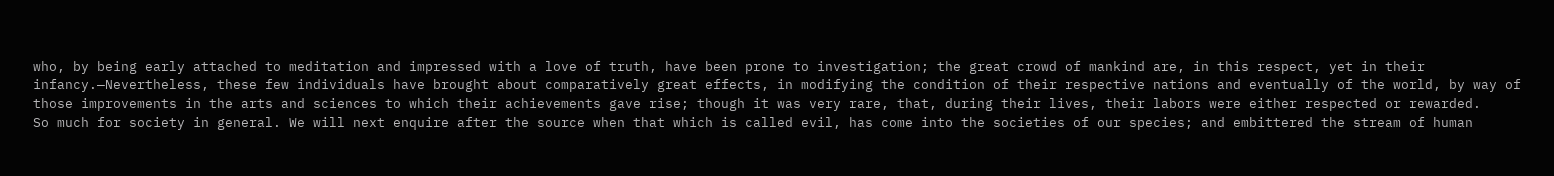who, by being early attached to meditation and impressed with a love of truth, have been prone to investigation; the great crowd of mankind are, in this respect, yet in their infancy.—Nevertheless, these few individuals have brought about comparatively great effects, in modifying the condition of their respective nations and eventually of the world, by way of those improvements in the arts and sciences to which their achievements gave rise; though it was very rare, that, during their lives, their labors were either respected or rewarded.
So much for society in general. We will next enquire after the source when that which is called evil, has come into the societies of our species; and embittered the stream of human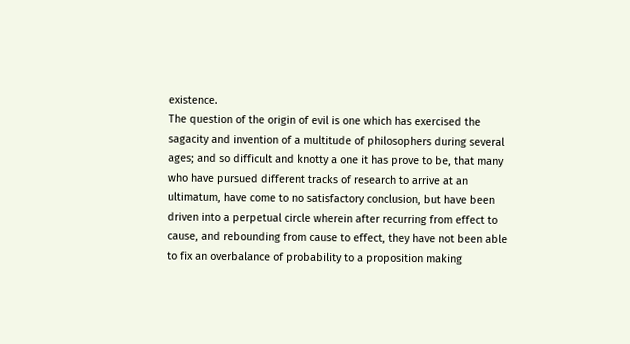existence.
The question of the origin of evil is one which has exercised the sagacity and invention of a multitude of philosophers during several ages; and so difficult and knotty a one it has prove to be, that many who have pursued different tracks of research to arrive at an ultimatum, have come to no satisfactory conclusion, but have been driven into a perpetual circle wherein after recurring from effect to cause, and rebounding from cause to effect, they have not been able to fix an overbalance of probability to a proposition making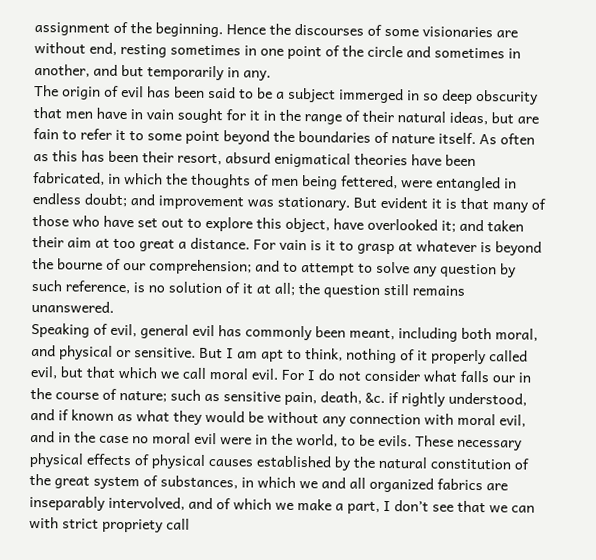assignment of the beginning. Hence the discourses of some visionaries are without end, resting sometimes in one point of the circle and sometimes in another, and but temporarily in any.
The origin of evil has been said to be a subject immerged in so deep obscurity that men have in vain sought for it in the range of their natural ideas, but are fain to refer it to some point beyond the boundaries of nature itself. As often as this has been their resort, absurd enigmatical theories have been fabricated, in which the thoughts of men being fettered, were entangled in endless doubt; and improvement was stationary. But evident it is that many of those who have set out to explore this object, have overlooked it; and taken their aim at too great a distance. For vain is it to grasp at whatever is beyond the bourne of our comprehension; and to attempt to solve any question by such reference, is no solution of it at all; the question still remains unanswered.
Speaking of evil, general evil has commonly been meant, including both moral, and physical or sensitive. But I am apt to think, nothing of it properly called evil, but that which we call moral evil. For I do not consider what falls our in the course of nature; such as sensitive pain, death, &c. if rightly understood, and if known as what they would be without any connection with moral evil, and in the case no moral evil were in the world, to be evils. These necessary physical effects of physical causes established by the natural constitution of the great system of substances, in which we and all organized fabrics are inseparably intervolved, and of which we make a part, I don’t see that we can with strict propriety call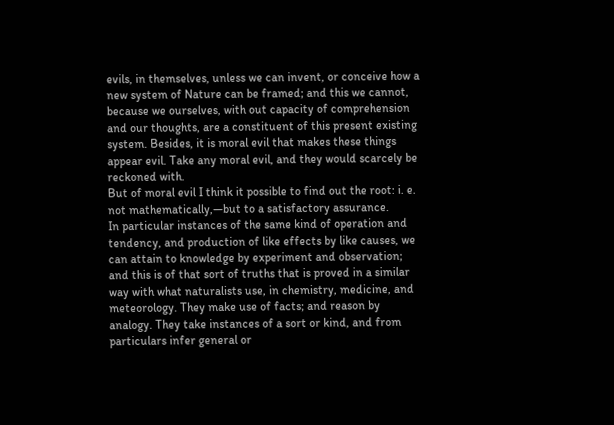evils, in themselves, unless we can invent, or conceive how a new system of Nature can be framed; and this we cannot, because we ourselves, with out capacity of comprehension and our thoughts, are a constituent of this present existing system. Besides, it is moral evil that makes these things appear evil. Take any moral evil, and they would scarcely be reckoned with.
But of moral evil I think it possible to find out the root: i. e. not mathematically,—but to a satisfactory assurance.
In particular instances of the same kind of operation and tendency, and production of like effects by like causes, we can attain to knowledge by experiment and observation; and this is of that sort of truths that is proved in a similar way with what naturalists use, in chemistry, medicine, and meteorology. They make use of facts; and reason by analogy. They take instances of a sort or kind, and from particulars infer general or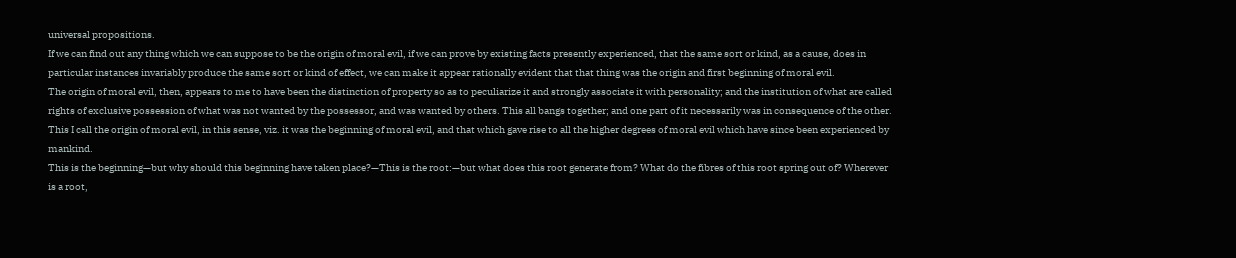universal propositions.
If we can find out any thing which we can suppose to be the origin of moral evil, if we can prove by existing facts presently experienced, that the same sort or kind, as a cause, does in particular instances invariably produce the same sort or kind of effect, we can make it appear rationally evident that that thing was the origin and first beginning of moral evil.
The origin of moral evil, then, appears to me to have been the distinction of property so as to peculiarize it and strongly associate it with personality; and the institution of what are called rights of exclusive possession of what was not wanted by the possessor, and was wanted by others. This all bangs together; and one part of it necessarily was in consequence of the other. This I call the origin of moral evil, in this sense, viz. it was the beginning of moral evil, and that which gave rise to all the higher degrees of moral evil which have since been experienced by mankind.
This is the beginning—but why should this beginning have taken place?—This is the root:—but what does this root generate from? What do the fibres of this root spring out of? Wherever is a root,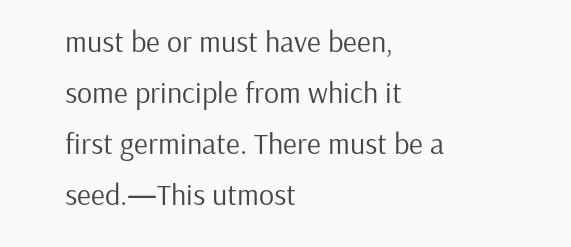must be or must have been, some principle from which it first germinate. There must be a seed.—This utmost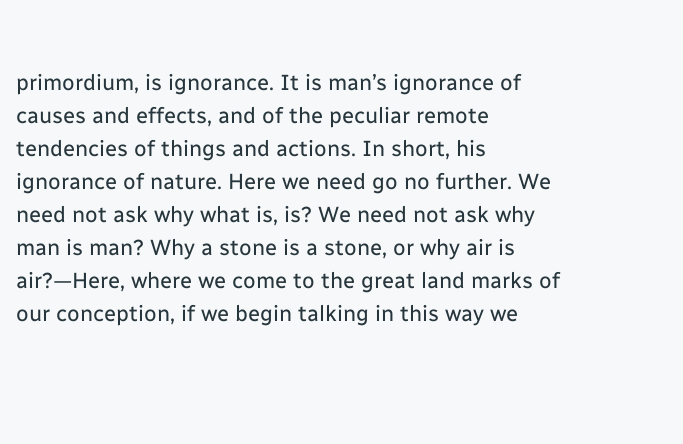primordium, is ignorance. It is man’s ignorance of causes and effects, and of the peculiar remote tendencies of things and actions. In short, his ignorance of nature. Here we need go no further. We need not ask why what is, is? We need not ask why man is man? Why a stone is a stone, or why air is air?—Here, where we come to the great land marks of our conception, if we begin talking in this way we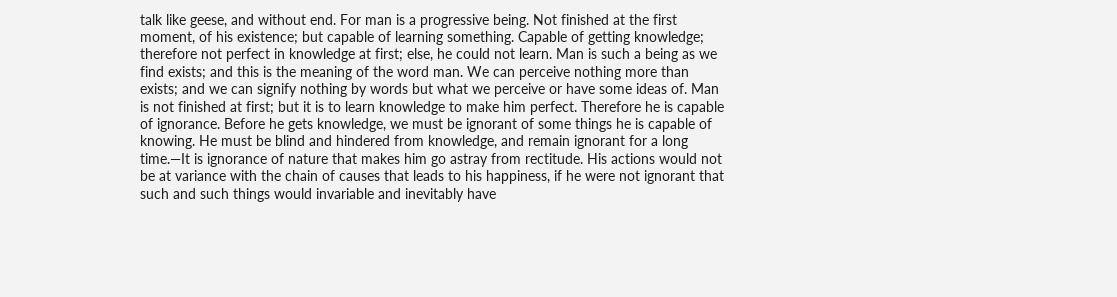talk like geese, and without end. For man is a progressive being. Not finished at the first moment, of his existence; but capable of learning something. Capable of getting knowledge; therefore not perfect in knowledge at first; else, he could not learn. Man is such a being as we find exists; and this is the meaning of the word man. We can perceive nothing more than exists; and we can signify nothing by words but what we perceive or have some ideas of. Man is not finished at first; but it is to learn knowledge to make him perfect. Therefore he is capable of ignorance. Before he gets knowledge, we must be ignorant of some things he is capable of knowing. He must be blind and hindered from knowledge, and remain ignorant for a long time.—It is ignorance of nature that makes him go astray from rectitude. His actions would not be at variance with the chain of causes that leads to his happiness, if he were not ignorant that such and such things would invariable and inevitably have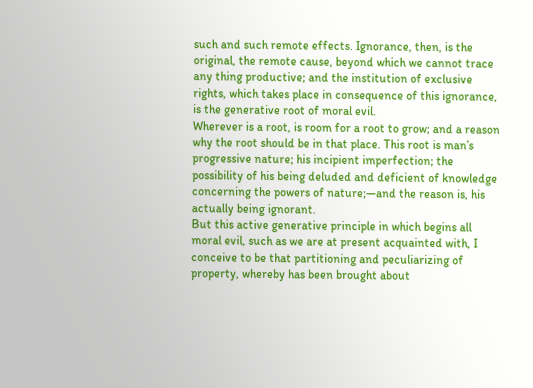such and such remote effects. Ignorance, then, is the original, the remote cause, beyond which we cannot trace any thing productive; and the institution of exclusive rights, which takes place in consequence of this ignorance, is the generative root of moral evil.
Wherever is a root, is room for a root to grow; and a reason why the root should be in that place. This root is man’s progressive nature; his incipient imperfection; the possibility of his being deluded and deficient of knowledge concerning the powers of nature;—and the reason is, his actually being ignorant.
But this active generative principle in which begins all moral evil, such as we are at present acquainted with, I conceive to be that partitioning and peculiarizing of property, whereby has been brought about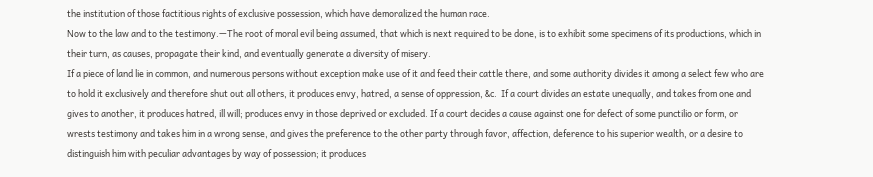the institution of those factitious rights of exclusive possession, which have demoralized the human race.
Now to the law and to the testimony.—The root of moral evil being assumed, that which is next required to be done, is to exhibit some specimens of its productions, which in their turn, as causes, propagate their kind, and eventually generate a diversity of misery.
If a piece of land lie in common, and numerous persons without exception make use of it and feed their cattle there, and some authority divides it among a select few who are to hold it exclusively and therefore shut out all others, it produces envy, hatred, a sense of oppression, &c.  If a court divides an estate unequally, and takes from one and gives to another, it produces hatred, ill will; produces envy in those deprived or excluded. If a court decides a cause against one for defect of some punctilio or form, or wrests testimony and takes him in a wrong sense, and gives the preference to the other party through favor, affection, deference to his superior wealth, or a desire to distinguish him with peculiar advantages by way of possession; it produces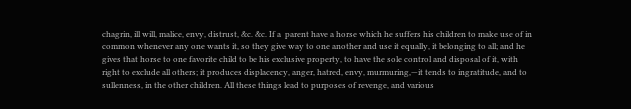chagrin, ill will, malice, envy, distrust, &c. &c. If a  parent have a horse which he suffers his children to make use of in common whenever any one wants it, so they give way to one another and use it equally, it belonging to all; and he gives that horse to one favorite child to be his exclusive property, to have the sole control and disposal of it, with right to exclude all others; it produces displacency, anger, hatred, envy, murmuring,—it tends to ingratitude, and to sullenness, in the other children. All these things lead to purposes of revenge, and various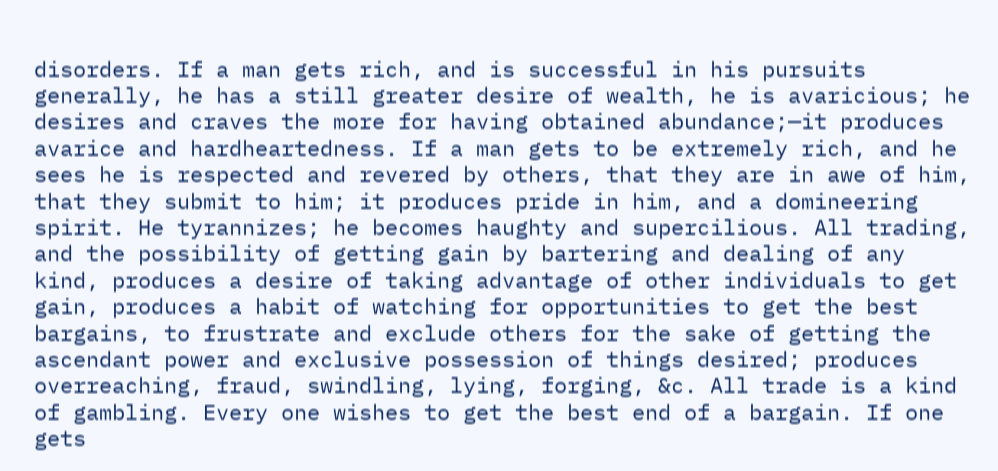disorders. If a man gets rich, and is successful in his pursuits generally, he has a still greater desire of wealth, he is avaricious; he desires and craves the more for having obtained abundance;—it produces avarice and hardheartedness. If a man gets to be extremely rich, and he sees he is respected and revered by others, that they are in awe of him, that they submit to him; it produces pride in him, and a domineering spirit. He tyrannizes; he becomes haughty and supercilious. All trading, and the possibility of getting gain by bartering and dealing of any kind, produces a desire of taking advantage of other individuals to get gain, produces a habit of watching for opportunities to get the best bargains, to frustrate and exclude others for the sake of getting the ascendant power and exclusive possession of things desired; produces overreaching, fraud, swindling, lying, forging, &c. All trade is a kind of gambling. Every one wishes to get the best end of a bargain. If one gets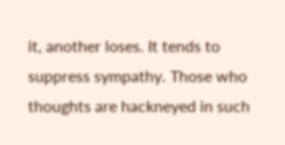it, another loses. It tends to suppress sympathy. Those who thoughts are hackneyed in such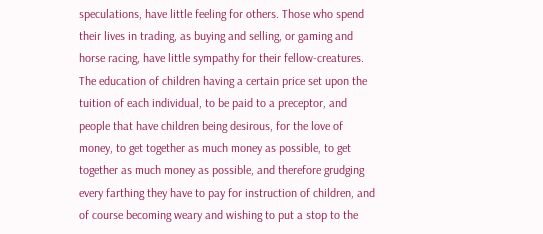speculations, have little feeling for others. Those who spend their lives in trading, as buying and selling, or gaming and horse racing, have little sympathy for their fellow-creatures. The education of children having a certain price set upon the tuition of each individual, to be paid to a preceptor, and people that have children being desirous, for the love of money, to get together as much money as possible, to get together as much money as possible, and therefore grudging every farthing they have to pay for instruction of children, and of course becoming weary and wishing to put a stop to the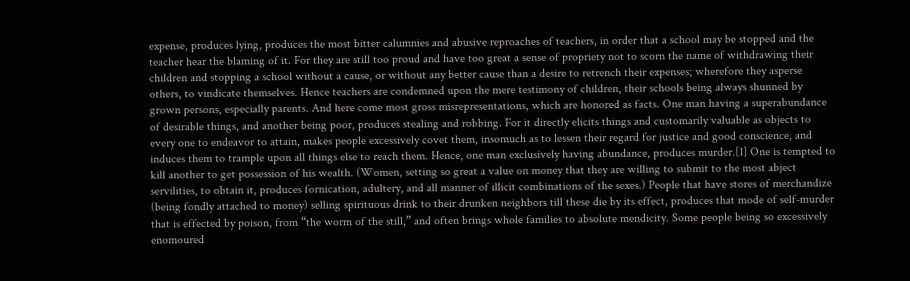expense, produces lying, produces the most bitter calumnies and abusive reproaches of teachers, in order that a school may be stopped and the teacher hear the blaming of it. For they are still too proud and have too great a sense of propriety not to scorn the name of withdrawing their children and stopping a school without a cause, or without any better cause than a desire to retrench their expenses; wherefore they asperse others, to vindicate themselves. Hence teachers are condemned upon the mere testimony of children, their schools being always shunned by grown persons, especially parents. And here come most gross misrepresentations, which are honored as facts. One man having a superabundance of desirable things, and another being poor, produces stealing and robbing. For it directly elicits things and customarily valuable as objects to every one to endeavor to attain, makes people excessively covet them, insomuch as to lessen their regard for justice and good conscience, and induces them to trample upon all things else to reach them. Hence, one man exclusively having abundance, produces murder.[1] One is tempted to kill another to get possession of his wealth. (Women, setting so great a value on money that they are willing to submit to the most abject servilities, to obtain it, produces fornication, adultery, and all manner of illicit combinations of the sexes.) People that have stores of merchandize (being fondly attached to money) selling spirituous drink to their drunken neighbors till these die by its effect, produces that mode of self-murder that is effected by poison, from “the worm of the still,” and often brings whole families to absolute mendicity. Some people being so excessively enomoured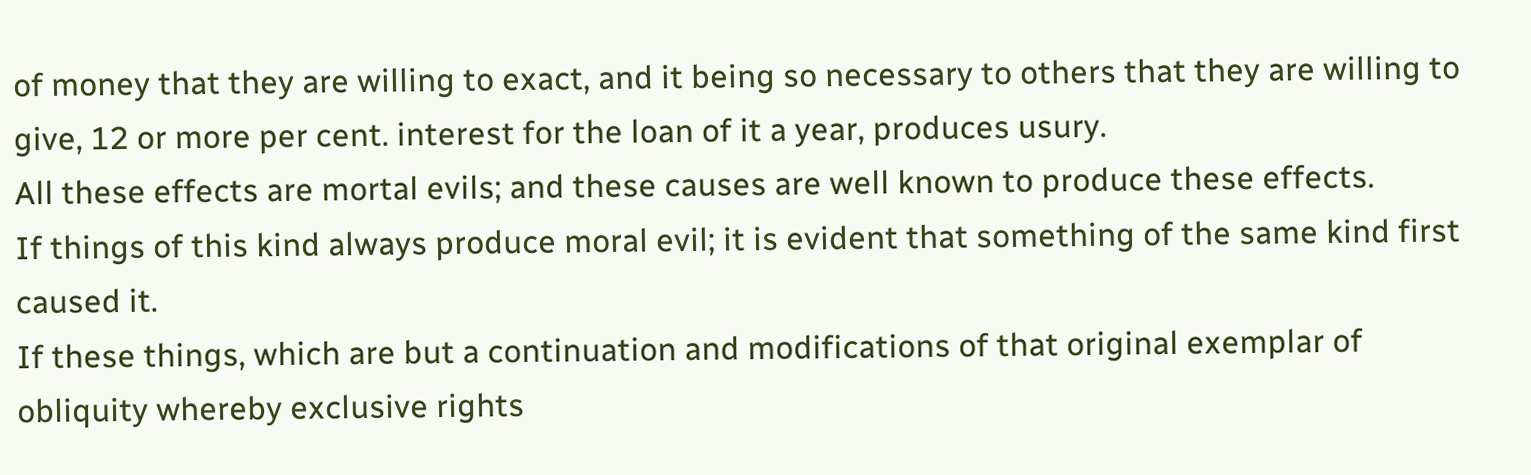of money that they are willing to exact, and it being so necessary to others that they are willing to give, 12 or more per cent. interest for the loan of it a year, produces usury.
All these effects are mortal evils; and these causes are well known to produce these effects.
If things of this kind always produce moral evil; it is evident that something of the same kind first caused it.
If these things, which are but a continuation and modifications of that original exemplar of obliquity whereby exclusive rights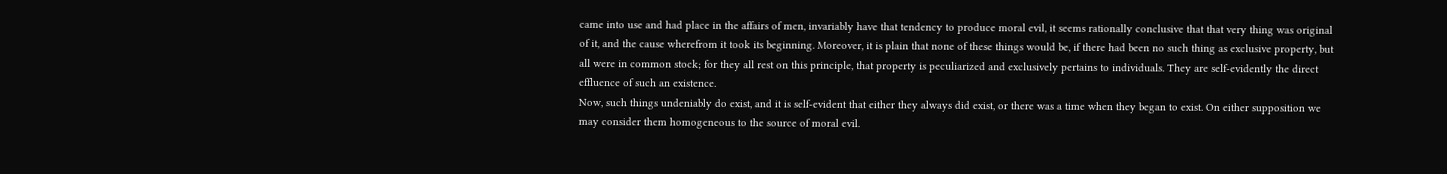came into use and had place in the affairs of men, invariably have that tendency to produce moral evil, it seems rationally conclusive that that very thing was original of it, and the cause wherefrom it took its beginning. Moreover, it is plain that none of these things would be, if there had been no such thing as exclusive property, but all were in common stock; for they all rest on this principle, that property is peculiarized and exclusively pertains to individuals. They are self-evidently the direct effluence of such an existence.
Now, such things undeniably do exist, and it is self-evident that either they always did exist, or there was a time when they began to exist. On either supposition we may consider them homogeneous to the source of moral evil.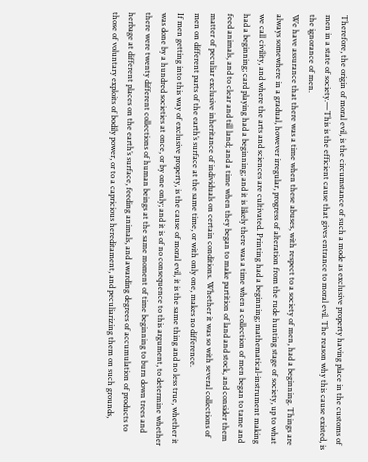Therefore, the origin of moral evil, is the circumstance of such a mode as exclusive property having place in the customs of men in a state of society.—This is the efficient cause that gives entrance to moral evil. The reason why this cause existed, is the ignorance of men.
We have assurance that there was a time when these abuses, with respect to a society of men, had a beginning. Things are always somewhere in a gradual, however irregular, progress of alteration from the rude hunting stage of society, up to what we call civility, and where the arts and sciences are cultivated. Printing had a beginning; mathematical-instrument making had a beginning; card playing had a beginning; and it is likely there was a time when a collection of men began to tame and feed animals, and to clear and till land; and a time when they began to make partition of land and stock, and consider them matter of peculiar exclusive inheritance of individuals on certain conditions. Whether it was so with several collections of men on different parts of the earth’s surface at the same time, or with only one, makes no difference.
If men getting into this way of exclusive property, is the cause of moral evil, it is the same thing and no less true, whether it was done by a hundred societies at once, or by one only; and it is of no consequence to this argument, to determine whether there were twenty different collections of human beings at the same moment of time beginning to burn down trees and herbage at different places on the earth’s surface, feeding animals, and awarding degrees of accumulation of products to those of voluntary exploits of bodily power, or to a capricious hereditament, and peculiarizing them on such grounds,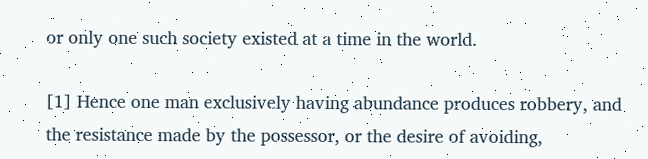or only one such society existed at a time in the world.

[1] Hence one man exclusively having abundance produces robbery, and the resistance made by the possessor, or the desire of avoiding,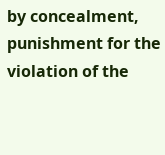by concealment, punishment for the violation of the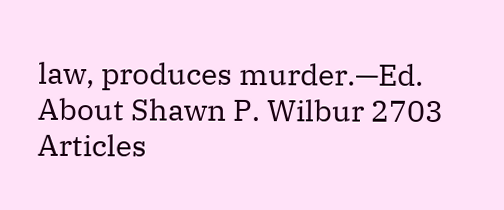law, produces murder.—Ed.
About Shawn P. Wilbur 2703 Articles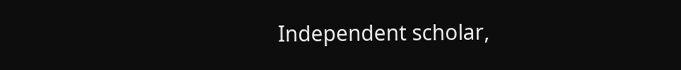Independent scholar,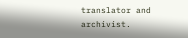translator and archivist.